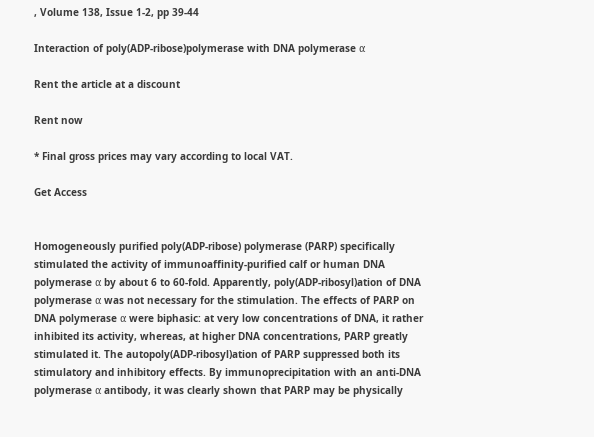, Volume 138, Issue 1-2, pp 39-44

Interaction of poly(ADP-ribose)polymerase with DNA polymerase α

Rent the article at a discount

Rent now

* Final gross prices may vary according to local VAT.

Get Access


Homogeneously purified poly(ADP-ribose) polymerase (PARP) specifically stimulated the activity of immunoaffinity-purified calf or human DNA polymerase α by about 6 to 60-fold. Apparently, poly(ADP-ribosyl)ation of DNA polymerase α was not necessary for the stimulation. The effects of PARP on DNA polymerase α were biphasic: at very low concentrations of DNA, it rather inhibited its activity, whereas, at higher DNA concentrations, PARP greatly stimulated it. The autopoly(ADP-ribosyl)ation of PARP suppressed both its stimulatory and inhibitory effects. By immunoprecipitation with an anti-DNA polymerase α antibody, it was clearly shown that PARP may be physically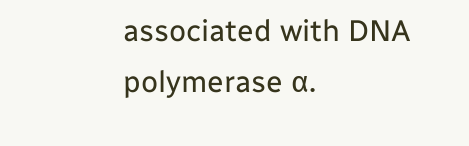associated with DNA polymerase α.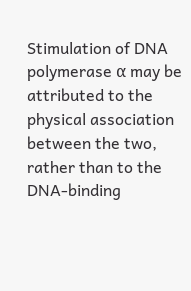Stimulation of DNA polymerase α may be attributed to the physical association between the two, rather than to the DNA-binding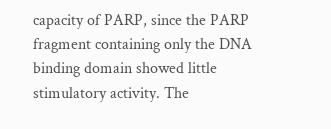capacity of PARP, since the PARP fragment containing only the DNA binding domain showed little stimulatory activity. The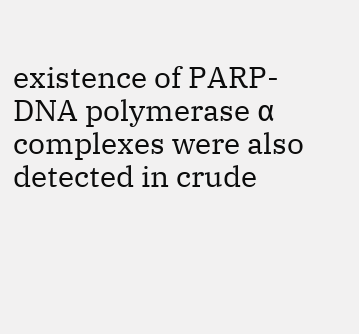existence of PARP-DNA polymerase α complexes were also detected in crude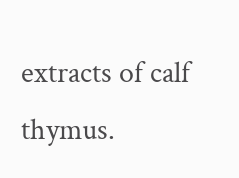extracts of calf thymus.